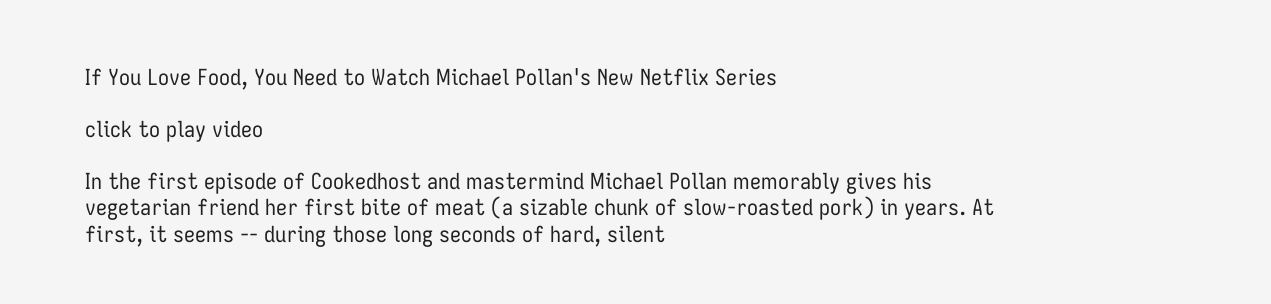If You Love Food, You Need to Watch Michael Pollan's New Netflix Series

click to play video

In the first episode of Cookedhost and mastermind Michael Pollan memorably gives his vegetarian friend her first bite of meat (a sizable chunk of slow-roasted pork) in years. At first, it seems -- during those long seconds of hard, silent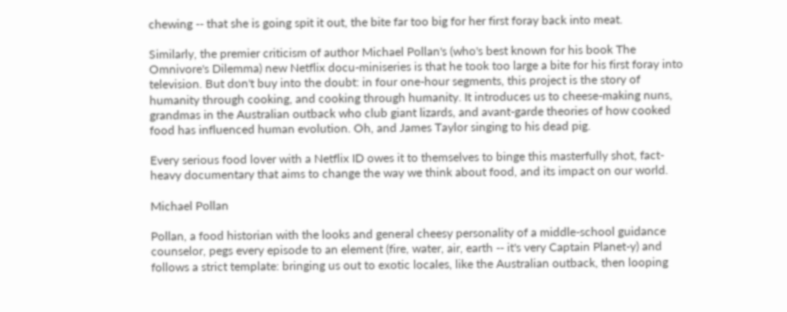chewing -- that she is going spit it out, the bite far too big for her first foray back into meat.

Similarly, the premier criticism of author Michael Pollan's (who's best known for his book The Omnivore's Dilemma) new Netflix docu-miniseries is that he took too large a bite for his first foray into television. But don't buy into the doubt: in four one-hour segments, this project is the story of humanity through cooking, and cooking through humanity. It introduces us to cheese-making nuns, grandmas in the Australian outback who club giant lizards, and avant-garde theories of how cooked food has influenced human evolution. Oh, and James Taylor singing to his dead pig.

Every serious food lover with a Netflix ID owes it to themselves to binge this masterfully shot, fact-heavy documentary that aims to change the way we think about food, and its impact on our world.

Michael Pollan

Pollan, a food historian with the looks and general cheesy personality of a middle-school guidance counselor, pegs every episode to an element (fire, water, air, earth -- it's very Captain Planet-y) and follows a strict template: bringing us out to exotic locales, like the Australian outback, then looping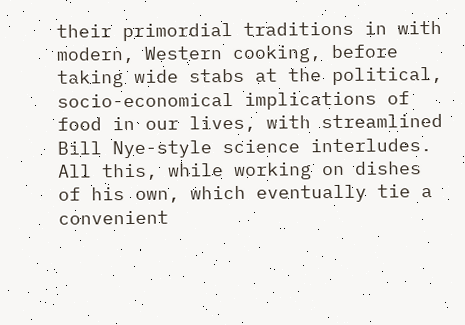their primordial traditions in with modern, Western cooking, before taking wide stabs at the political, socio-economical implications of food in our lives, with streamlined Bill Nye-style science interludes. All this, while working on dishes of his own, which eventually tie a convenient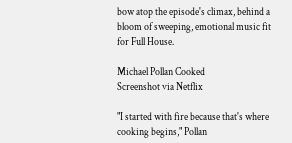bow atop the episode's climax, behind a bloom of sweeping, emotional music fit for Full House.

Michael Pollan Cooked
Screenshot via Netflix

"I started with fire because that's where cooking begins," Pollan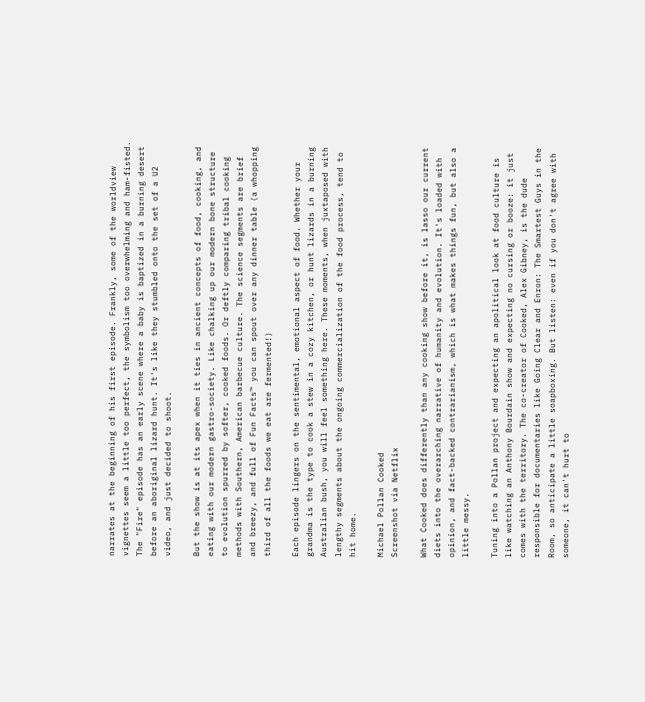narrates at the beginning of his first episode. Frankly, some of the worldview vignettes seem a little too perfect, the symbolism too overwhelming and ham-fisted. The "Fire" episode has an early scene where a baby is baptized in a burning desert before an aboriginal lizard hunt. It's like they stumbled onto the set of a U2 video, and just decided to shoot.

But the show is at its apex when it ties in ancient concepts of food, cooking, and eating with our modern gastro-society. Like chalking up our modern bone structure to evolution spurred by softer, cooked foods. Or deftly comparing tribal cooking methods with Southern, American barbecue culture. The science segments are brief and breezy, and full of Fun Facts™ you can spout over any dinner table (a whopping third of all the foods we eat are fermented!)

Each episode lingers on the sentimental, emotional aspect of food. Whether your grandma is the type to cook a stew in a cozy kitchen, or hunt lizards in a burning Australian bush, you will feel something here. These moments, when juxtaposed with lengthy segments about the ongoing commercialization of the food process, tend to hit home.

Michael Pollan Cooked
Screenshot via Netflix

What Cooked does differently than any cooking show before it, is lasso our current diets into the overarching narrative of humanity and evolution. It's loaded with opinion, and fact-backed contrarianism, which is what makes things fun, but also a little messy.

Tuning into a Pollan project and expecting an apolitical look at food culture is like watching an Anthony Bourdain show and expecting no cursing or booze: it just comes with the territory. The co-creator of Cooked, Alex Gibney, is the dude responsible for documentaries like Going Clear and Enron: The Smartest Guys in the Room, so anticipate a little soapboxing. But listen: even if you don't agree with someone, it can't hurt to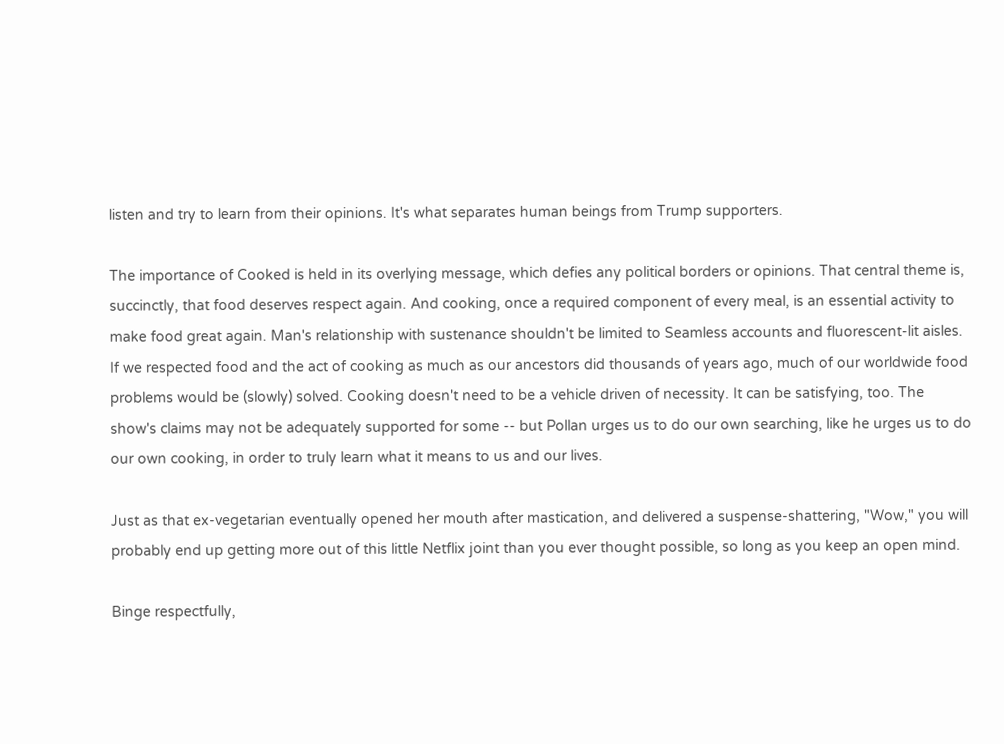listen and try to learn from their opinions. It's what separates human beings from Trump supporters.

The importance of Cooked is held in its overlying message, which defies any political borders or opinions. That central theme is, succinctly, that food deserves respect again. And cooking, once a required component of every meal, is an essential activity to make food great again. Man's relationship with sustenance shouldn't be limited to Seamless accounts and fluorescent-lit aisles. If we respected food and the act of cooking as much as our ancestors did thousands of years ago, much of our worldwide food problems would be (slowly) solved. Cooking doesn't need to be a vehicle driven of necessity. It can be satisfying, too. The show's claims may not be adequately supported for some -- but Pollan urges us to do our own searching, like he urges us to do our own cooking, in order to truly learn what it means to us and our lives.

Just as that ex-vegetarian eventually opened her mouth after mastication, and delivered a suspense-shattering, "Wow," you will probably end up getting more out of this little Netflix joint than you ever thought possible, so long as you keep an open mind.

Binge respectfully,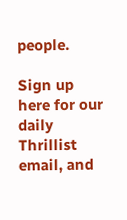people.

Sign up here for our daily Thrillist email, and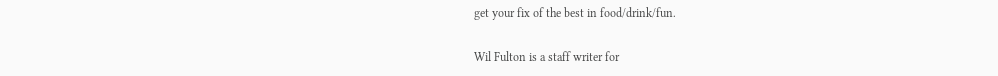get your fix of the best in food/drink/fun.

Wil Fulton is a staff writer for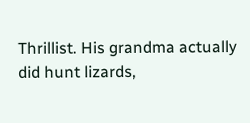Thrillist. His grandma actually did hunt lizards,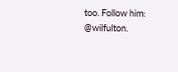too. Follow him: @wilfulton.